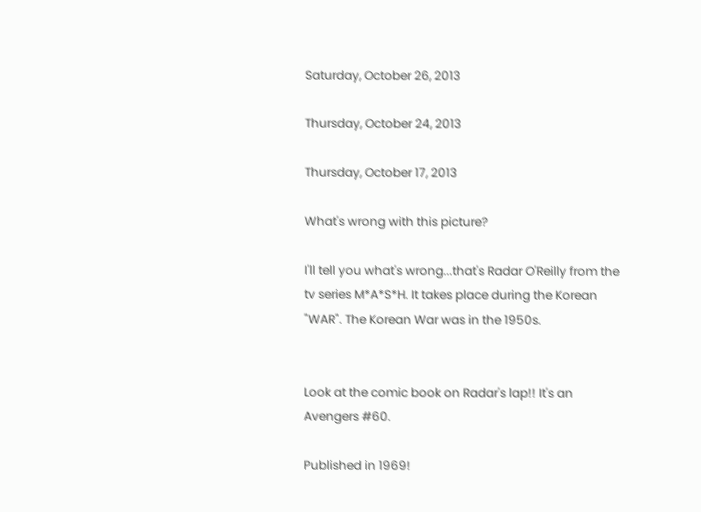Saturday, October 26, 2013

Thursday, October 24, 2013

Thursday, October 17, 2013

What's wrong with this picture?

I'll tell you what's wrong...that's Radar O'Reilly from the tv series M*A*S*H. It takes place during the Korean "WAR". The Korean War was in the 1950s.


Look at the comic book on Radar's lap!! It's an Avengers #60.

Published in 1969!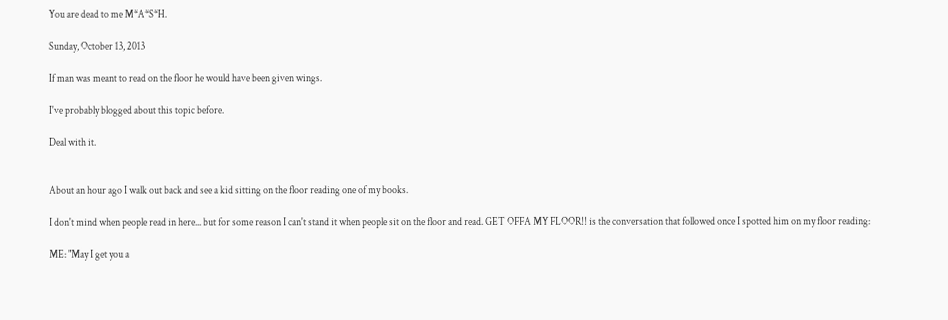You are dead to me M*A*S*H.

Sunday, October 13, 2013

If man was meant to read on the floor he would have been given wings.

I've probably blogged about this topic before.

Deal with it.


About an hour ago I walk out back and see a kid sitting on the floor reading one of my books.

I don't mind when people read in here... but for some reason I can't stand it when people sit on the floor and read. GET OFFA MY FLOOR!! is the conversation that followed once I spotted him on my floor reading:

ME: "May I get you a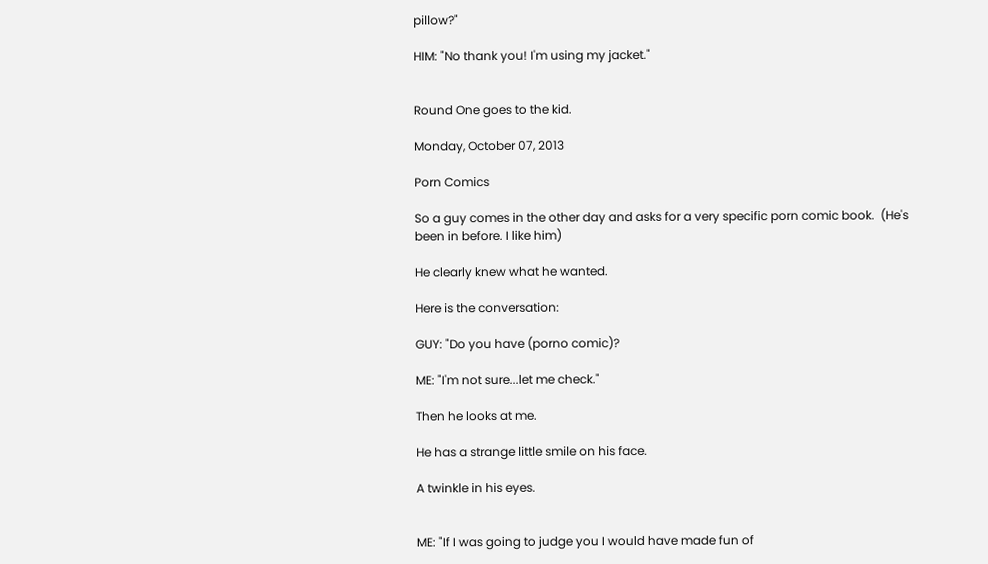pillow?"

HIM: "No thank you! I'm using my jacket."


Round One goes to the kid.

Monday, October 07, 2013

Porn Comics

So a guy comes in the other day and asks for a very specific porn comic book.  (He's been in before. I like him)

He clearly knew what he wanted.

Here is the conversation:

GUY: "Do you have (porno comic)?

ME: "I'm not sure...let me check."

Then he looks at me.

He has a strange little smile on his face.

A twinkle in his eyes.


ME: "If I was going to judge you I would have made fun of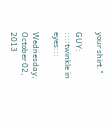your shirt."

GUY:   ::::twinkle in eyes:::

Wednesday, October 02, 2013